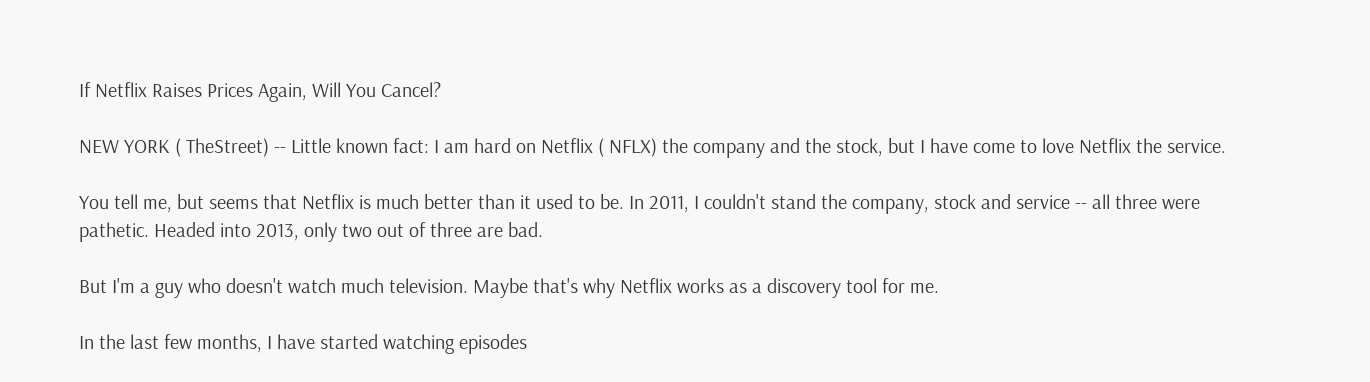If Netflix Raises Prices Again, Will You Cancel?

NEW YORK ( TheStreet) -- Little known fact: I am hard on Netflix ( NFLX) the company and the stock, but I have come to love Netflix the service.

You tell me, but seems that Netflix is much better than it used to be. In 2011, I couldn't stand the company, stock and service -- all three were pathetic. Headed into 2013, only two out of three are bad.

But I'm a guy who doesn't watch much television. Maybe that's why Netflix works as a discovery tool for me.

In the last few months, I have started watching episodes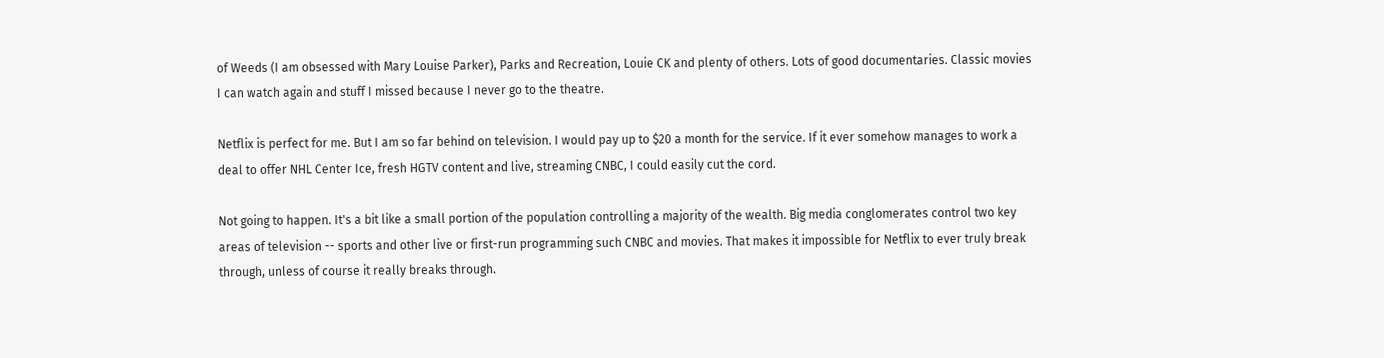of Weeds (I am obsessed with Mary Louise Parker), Parks and Recreation, Louie CK and plenty of others. Lots of good documentaries. Classic movies I can watch again and stuff I missed because I never go to the theatre.

Netflix is perfect for me. But I am so far behind on television. I would pay up to $20 a month for the service. If it ever somehow manages to work a deal to offer NHL Center Ice, fresh HGTV content and live, streaming CNBC, I could easily cut the cord.

Not going to happen. It's a bit like a small portion of the population controlling a majority of the wealth. Big media conglomerates control two key areas of television -- sports and other live or first-run programming such CNBC and movies. That makes it impossible for Netflix to ever truly break through, unless of course it really breaks through.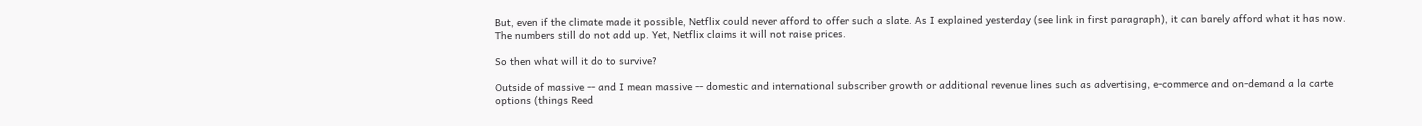But, even if the climate made it possible, Netflix could never afford to offer such a slate. As I explained yesterday (see link in first paragraph), it can barely afford what it has now. The numbers still do not add up. Yet, Netflix claims it will not raise prices.

So then what will it do to survive?

Outside of massive -- and I mean massive -- domestic and international subscriber growth or additional revenue lines such as advertising, e-commerce and on-demand a la carte options (things Reed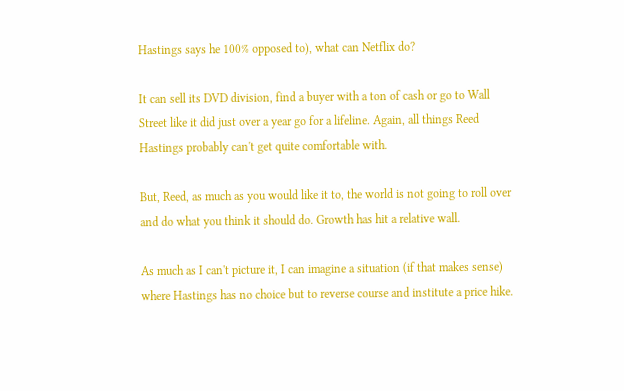Hastings says he 100% opposed to), what can Netflix do?

It can sell its DVD division, find a buyer with a ton of cash or go to Wall Street like it did just over a year go for a lifeline. Again, all things Reed Hastings probably can't get quite comfortable with.

But, Reed, as much as you would like it to, the world is not going to roll over and do what you think it should do. Growth has hit a relative wall.

As much as I can't picture it, I can imagine a situation (if that makes sense) where Hastings has no choice but to reverse course and institute a price hike.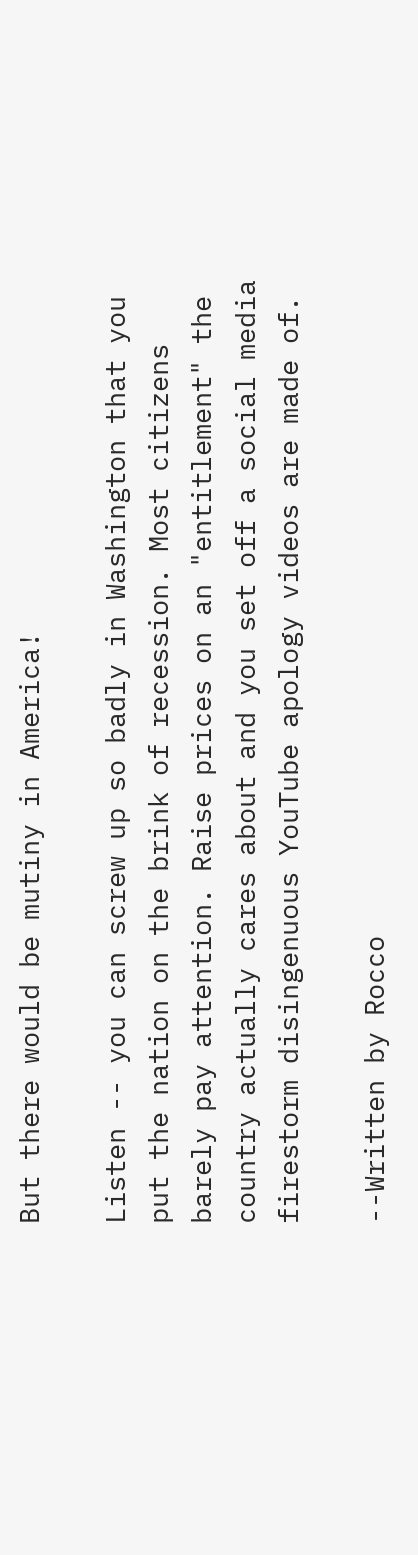But there would be mutiny in America!

Listen -- you can screw up so badly in Washington that you put the nation on the brink of recession. Most citizens barely pay attention. Raise prices on an "entitlement" the country actually cares about and you set off a social media firestorm disingenuous YouTube apology videos are made of.

--Written by Rocco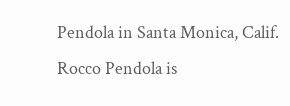Pendola in Santa Monica, Calif.
Rocco Pendola is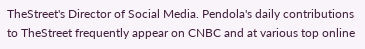TheStreet's Director of Social Media. Pendola's daily contributions to TheStreet frequently appear on CNBC and at various top online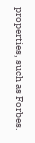properties, such as Forbes.